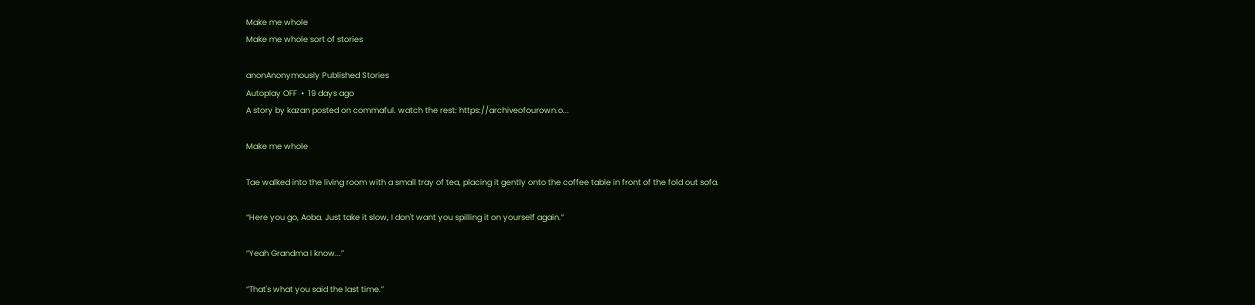Make me whole
Make me whole sort of stories

anonAnonymously Published Stories
Autoplay OFF  •  19 days ago
A story by kazan posted on commaful. watch the rest: https://archiveofourown.o...

Make me whole

Tae walked into the living room with a small tray of tea, placing it gently onto the coffee table in front of the fold out sofa.

“Here you go, Aoba. Just take it slow, I don't want you spilling it on yourself again.”

“Yeah Grandma I know...”

“That's what you said the last time.”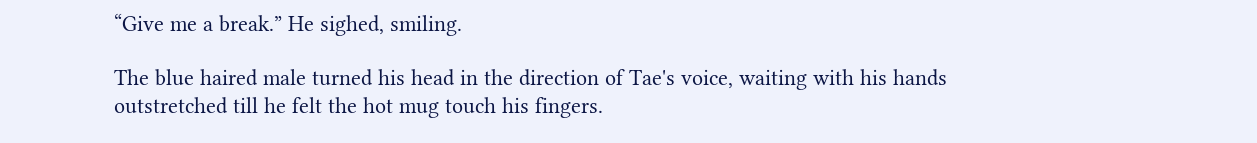“Give me a break.” He sighed, smiling.

The blue haired male turned his head in the direction of Tae's voice, waiting with his hands outstretched till he felt the hot mug touch his fingers.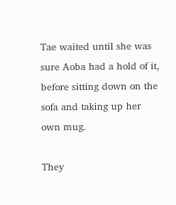Tae waited until she was sure Aoba had a hold of it, before sitting down on the sofa and taking up her own mug.

They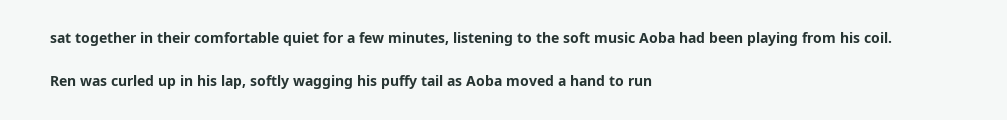sat together in their comfortable quiet for a few minutes, listening to the soft music Aoba had been playing from his coil.

Ren was curled up in his lap, softly wagging his puffy tail as Aoba moved a hand to run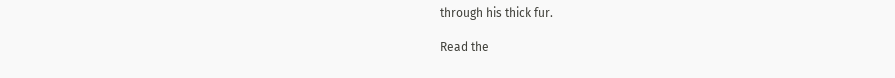through his thick fur.

Read the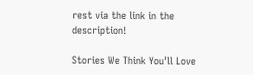rest via the link in the description!

Stories We Think You'll Love